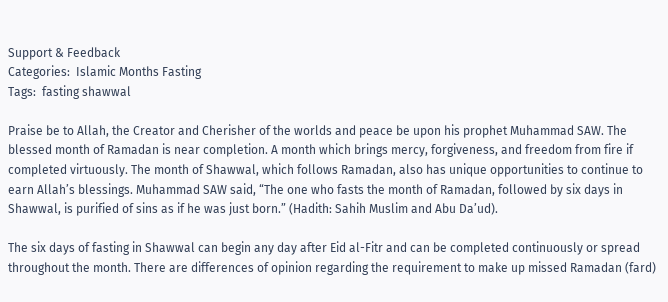Support & Feedback
Categories:  Islamic Months Fasting
Tags:  fasting shawwal

Praise be to Allah, the Creator and Cherisher of the worlds and peace be upon his prophet Muhammad SAW. The blessed month of Ramadan is near completion. A month which brings mercy, forgiveness, and freedom from fire if completed virtuously. The month of Shawwal, which follows Ramadan, also has unique opportunities to continue to earn Allah’s blessings. Muhammad SAW said, “The one who fasts the month of Ramadan, followed by six days in Shawwal, is purified of sins as if he was just born.” (Hadith: Sahih Muslim and Abu Da’ud).

The six days of fasting in Shawwal can begin any day after Eid al-Fitr and can be completed continuously or spread throughout the month. There are differences of opinion regarding the requirement to make up missed Ramadan (fard)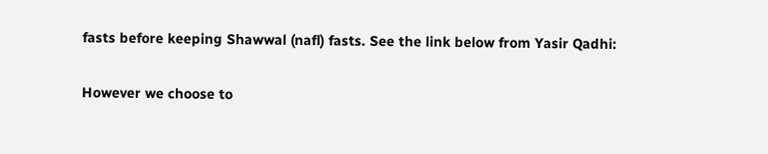fasts before keeping Shawwal (nafl) fasts. See the link below from Yasir Qadhi:

However we choose to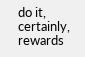do it, certainly, rewards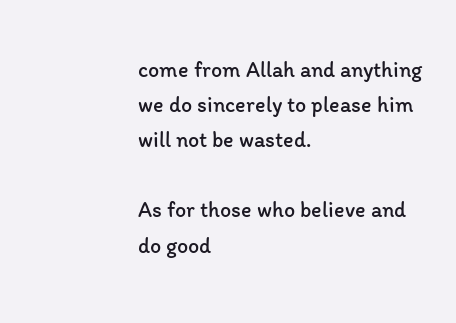come from Allah and anything we do sincerely to please him will not be wasted.

As for those who believe and do good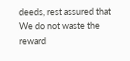deeds, rest assured that We do not waste the reward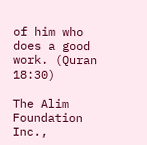of him who does a good work. (Quran 18:30)

The Alim Foundation Inc.,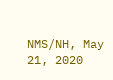NMS/NH, May 21, 2020